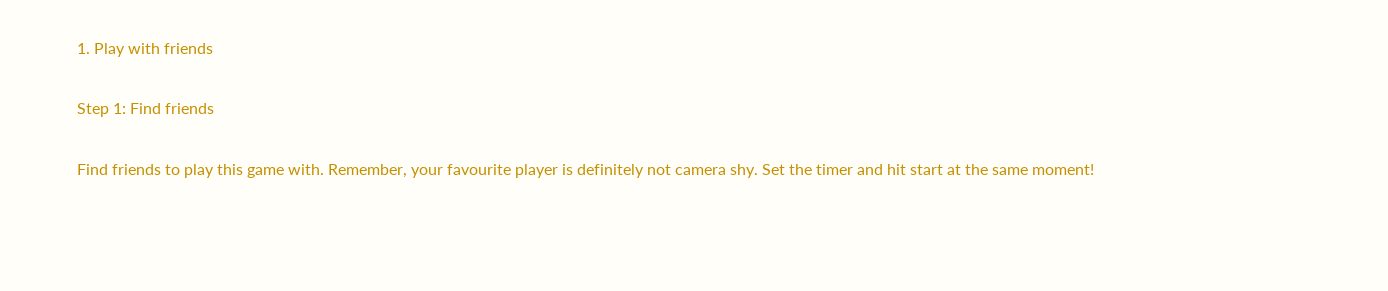1. Play with friends

Step 1: Find friends

Find friends to play this game with. Remember, your favourite player is definitely not camera shy. Set the timer and hit start at the same moment!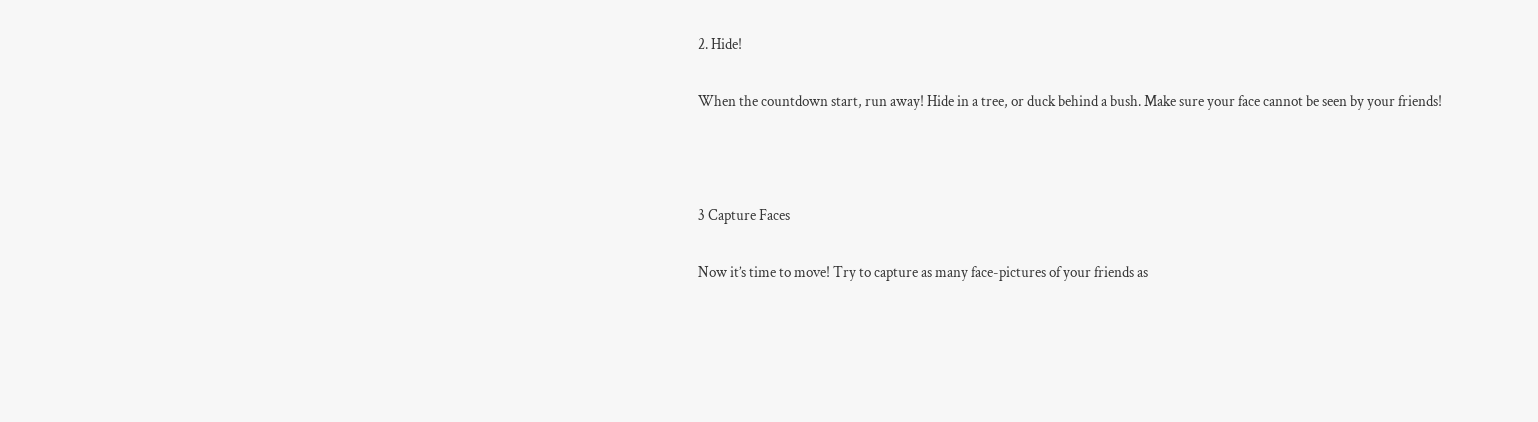2. Hide!

When the countdown start, run away! Hide in a tree, or duck behind a bush. Make sure your face cannot be seen by your friends!



3 Capture Faces

Now it’s time to move! Try to capture as many face-pictures of your friends as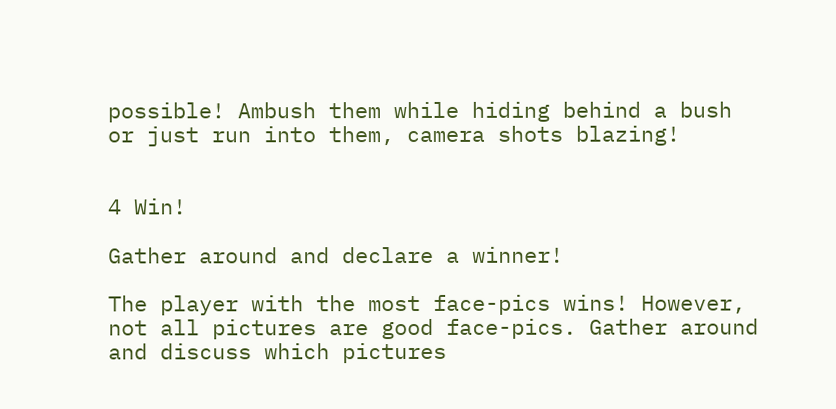possible! Ambush them while hiding behind a bush or just run into them, camera shots blazing!


4 Win!

Gather around and declare a winner!

The player with the most face-pics wins! However, not all pictures are good face-pics. Gather around and discuss which pictures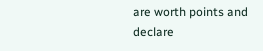are worth points and declare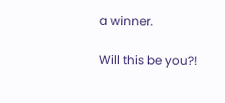a winner.

Will this be you?!